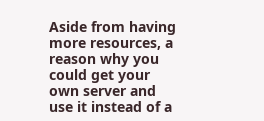Aside from having more resources, a reason why you could get your own server and use it instead of a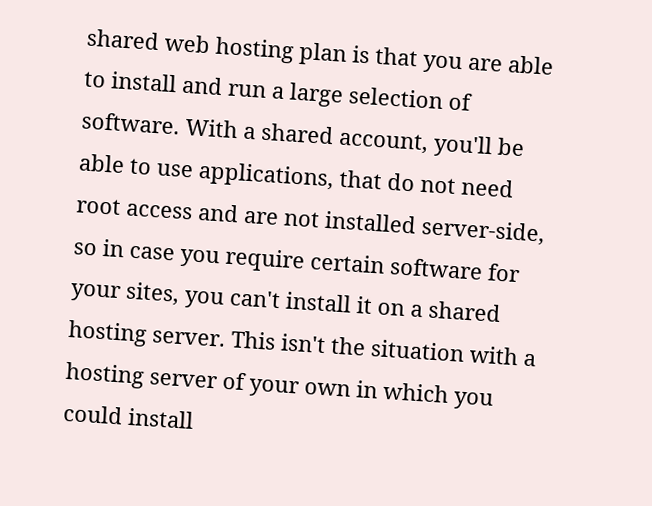shared web hosting plan is that you are able to install and run a large selection of software. With a shared account, you'll be able to use applications, that do not need root access and are not installed server-side, so in case you require certain software for your sites, you can't install it on a shared hosting server. This isn't the situation with a hosting server of your own in which you could install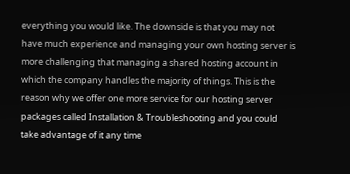everything you would like. The downside is that you may not have much experience and managing your own hosting server is more challenging that managing a shared hosting account in which the company handles the majority of things. This is the reason why we offer one more service for our hosting server packages called Installation & Troubleshooting and you could take advantage of it any time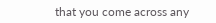that you come across any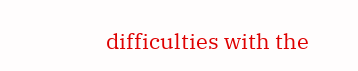difficulties with the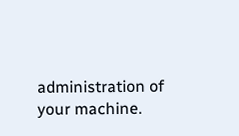administration of your machine.